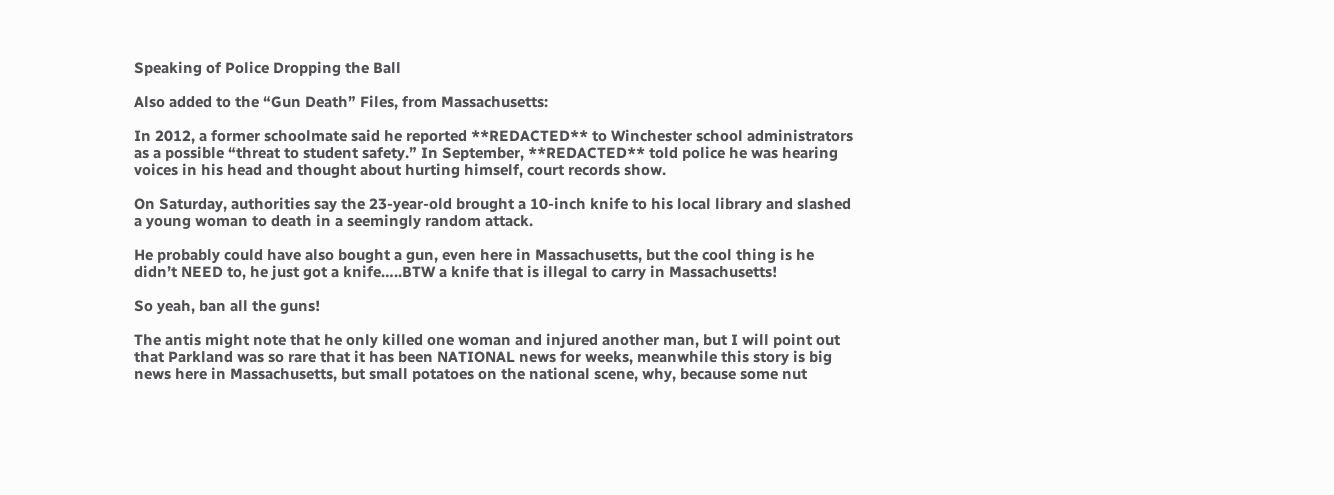Speaking of Police Dropping the Ball

Also added to the “Gun Death” Files, from Massachusetts:

In 2012, a former schoolmate said he reported **REDACTED** to Winchester school administrators as a possible “threat to student safety.” In September, **REDACTED** told police he was hearing voices in his head and thought about hurting himself, court records show.

On Saturday, authorities say the 23-year-old brought a 10-inch knife to his local library and slashed a young woman to death in a seemingly random attack.

He probably could have also bought a gun, even here in Massachusetts, but the cool thing is he didn’t NEED to, he just got a knife…..BTW a knife that is illegal to carry in Massachusetts!

So yeah, ban all the guns!

The antis might note that he only killed one woman and injured another man, but I will point out that Parkland was so rare that it has been NATIONAL news for weeks, meanwhile this story is big news here in Massachusetts, but small potatoes on the national scene, why, because some nut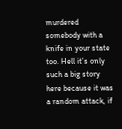murdered somebody with a knife in your state too. Hell it’s only such a big story here because it was a random attack, if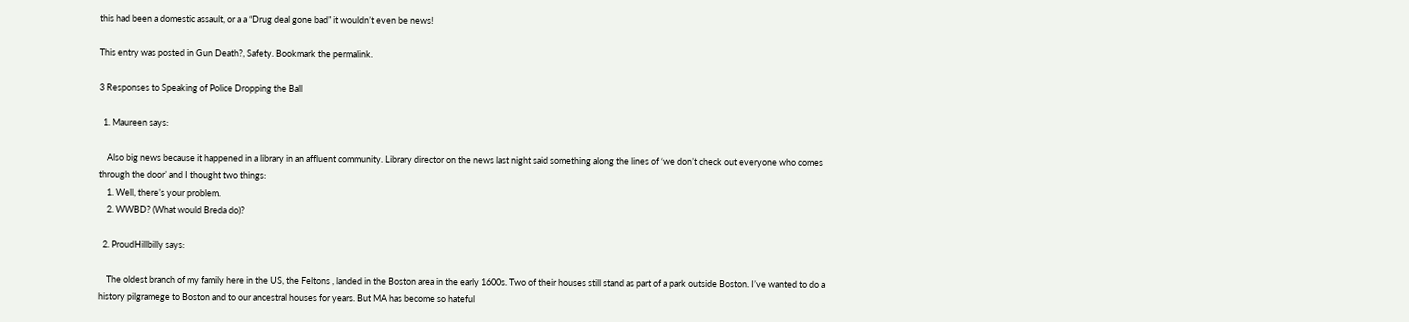this had been a domestic assault, or a a “Drug deal gone bad” it wouldn’t even be news!

This entry was posted in Gun Death?, Safety. Bookmark the permalink.

3 Responses to Speaking of Police Dropping the Ball

  1. Maureen says:

    Also big news because it happened in a library in an affluent community. Library director on the news last night said something along the lines of ‘we don’t check out everyone who comes through the door’ and I thought two things:
    1. Well, there’s your problem.
    2. WWBD? (What would Breda do)?

  2. ProudHillbilly says:

    The oldest branch of my family here in the US, the Feltons , landed in the Boston area in the early 1600s. Two of their houses still stand as part of a park outside Boston. I’ve wanted to do a history pilgramege to Boston and to our ancestral houses for years. But MA has become so hateful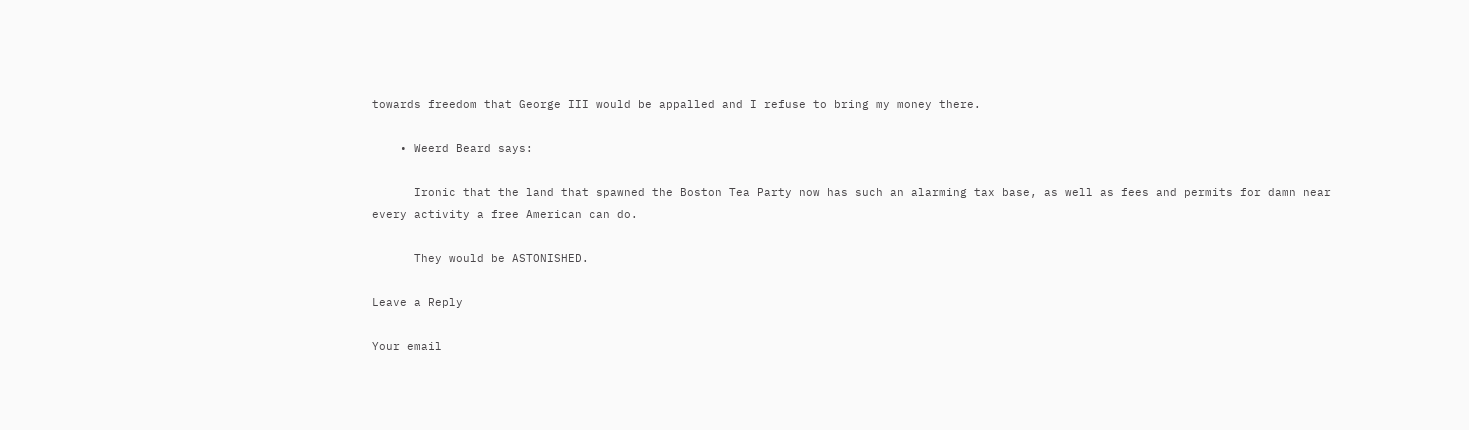towards freedom that George III would be appalled and I refuse to bring my money there.

    • Weerd Beard says:

      Ironic that the land that spawned the Boston Tea Party now has such an alarming tax base, as well as fees and permits for damn near every activity a free American can do.

      They would be ASTONISHED.

Leave a Reply

Your email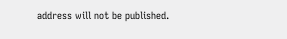address will not be published.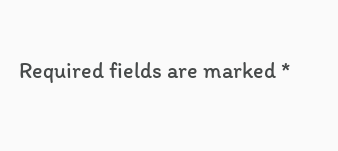Required fields are marked *